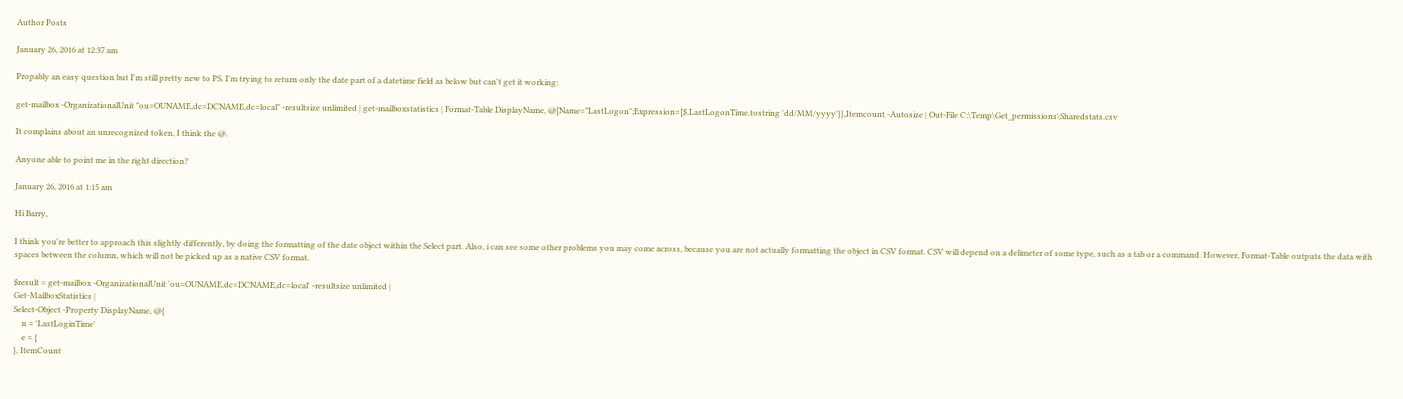Author Posts

January 26, 2016 at 12:37 am

Propably an easy question but I'm still pretty new to PS. I'm trying to return only the date part of a datetime field as below but can't get it working:

get-mailbox -OrganizationalUnit "ou=OUNAME,dc=DCNAME,dc=local" -resultsize unlimited | get-mailboxstatistics | Format-Table DisplayName, @[Name="LastLogon";Expression=[$.LastLogonTime.tostring 'dd/MM/yyyy'}},Itemcount -Autosize | Out-File C:\Temp\Get_permissions\Sharedstats.csv

It complains about an unrecognized token, I think the @.

Anyone able to point me in the right direction?

January 26, 2016 at 1:15 am

Hi Barry,

I think you're better to approach this slightly differently, by doing the formatting of the date object within the Select part. Also, i can see some other problems you may come across, because you are not actually formatting the object in CSV format. CSV will depend on a delimeter of some type, such as a tab or a command. However, Format-Table outputs the data with spaces between the column, which will not be picked up as a native CSV format.

$result = get-mailbox -OrganizationalUnit 'ou=OUNAME,dc=DCNAME,dc=local' -resultsize unlimited |
Get-MailboxStatistics |
Select-Object -Property DisplayName, @{
    n = 'LastLoginTime'
    e = {
}, ItemCount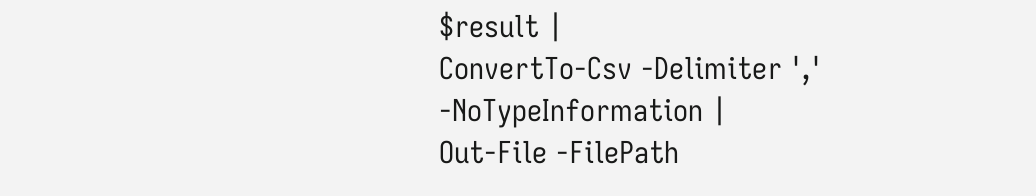$result |
ConvertTo-Csv -Delimiter ',' -NoTypeInformation |
Out-File -FilePath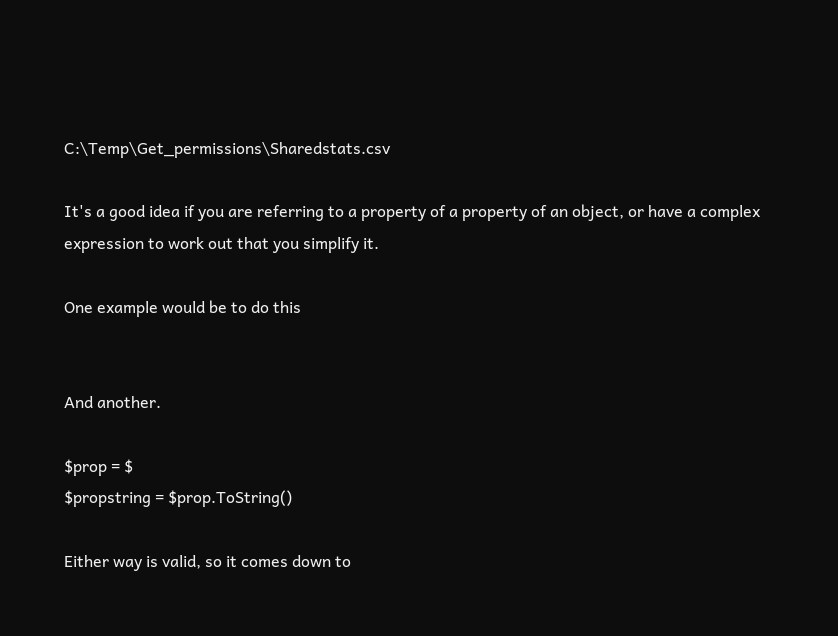C:\Temp\Get_permissions\Sharedstats.csv

It's a good idea if you are referring to a property of a property of an object, or have a complex expression to work out that you simplify it.

One example would be to do this


And another.

$prop = $
$propstring = $prop.ToString()

Either way is valid, so it comes down to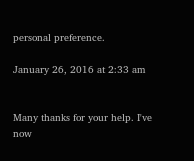personal preference.

January 26, 2016 at 2:33 am


Many thanks for your help. I've now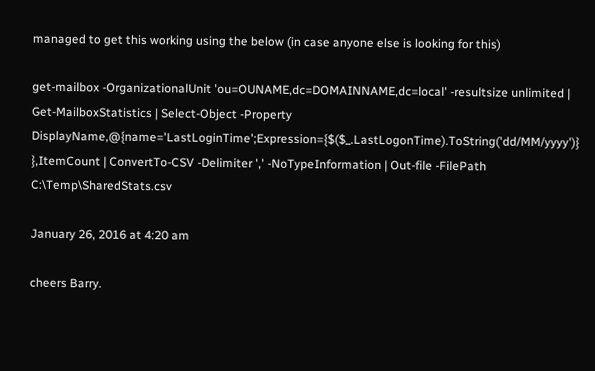managed to get this working using the below (in case anyone else is looking for this)

get-mailbox -OrganizationalUnit 'ou=OUNAME,dc=DOMAINNAME,dc=local' -resultsize unlimited | Get-MailboxStatistics | Select-Object -Property DisplayName,@{name='LastLoginTime';Expression={$($_.LastLogonTime).ToString('dd/MM/yyyy')}
},ItemCount | ConvertTo-CSV -Delimiter ',' -NoTypeInformation | Out-file -FilePath C:\Temp\SharedStats.csv

January 26, 2016 at 4:20 am

cheers Barry.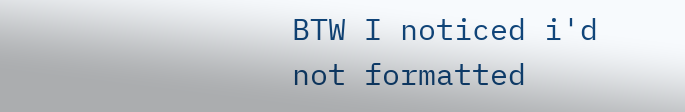BTW I noticed i'd not formatted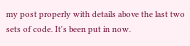my post properly with details above the last two sets of code. It's been put in now.